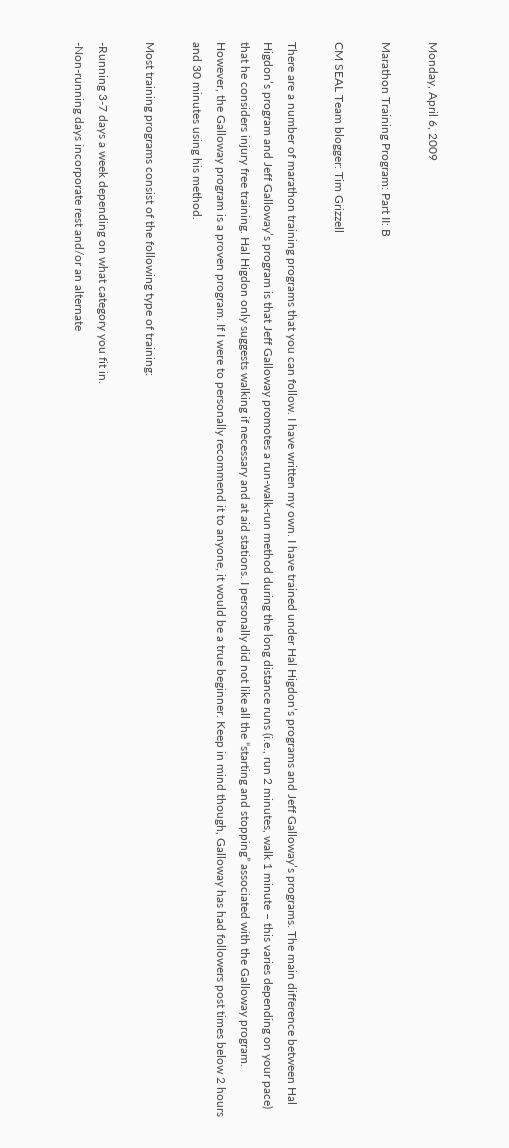Monday, April 6, 2009

Marathon Training Program: Part II: B

CM SEAL Team blogger: Tim Grizzell

There are a number of marathon training programs that you can follow. I have written my own. I have trained under Hal Higdon’s programs and Jeff Galloway’s programs. The main difference between Hal Higdon’s program and Jeff Galloway’s program is that Jeff Galloway promotes a run-walk-run method during the long distance runs (i.e., run 2 minutes, walk 1 minute – this varies depending on your pace) that he considers injury free training. Hal Higdon only suggests walking if necessary and at aid stations. I personally did not like all the “starting and stopping” associated with the Galloway program. However, the Galloway program is a proven program. If I were to personally recommend it to anyone, it would be a true beginner. Keep in mind though, Galloway has had followers post times below 2 hours and 30 minutes using his method.

Most training programs consist of the following type of training:

-Running 3-7 days a week depending on what category you fit in.
-Non-running days incorporate rest and/or an alternate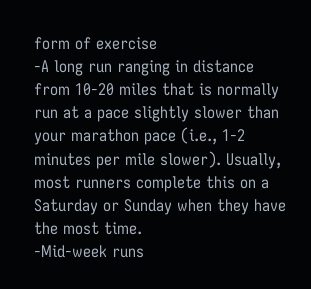form of exercise
-A long run ranging in distance from 10-20 miles that is normally run at a pace slightly slower than your marathon pace (i.e., 1-2 minutes per mile slower). Usually, most runners complete this on a Saturday or Sunday when they have the most time.
-Mid-week runs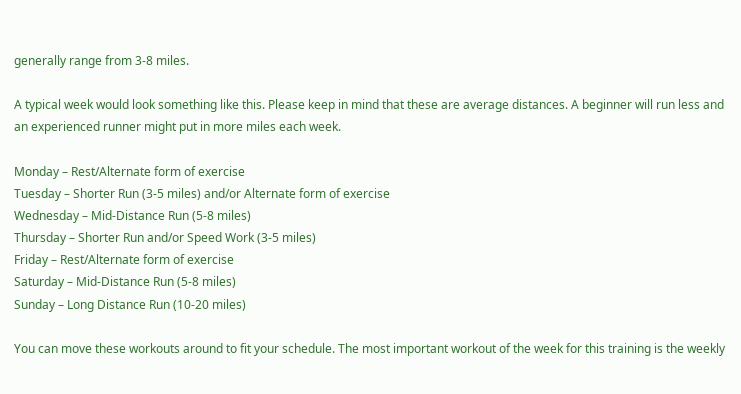generally range from 3-8 miles.

A typical week would look something like this. Please keep in mind that these are average distances. A beginner will run less and an experienced runner might put in more miles each week.

Monday – Rest/Alternate form of exercise
Tuesday – Shorter Run (3-5 miles) and/or Alternate form of exercise
Wednesday – Mid-Distance Run (5-8 miles)
Thursday – Shorter Run and/or Speed Work (3-5 miles)
Friday – Rest/Alternate form of exercise
Saturday – Mid-Distance Run (5-8 miles)
Sunday – Long Distance Run (10-20 miles)

You can move these workouts around to fit your schedule. The most important workout of the week for this training is the weekly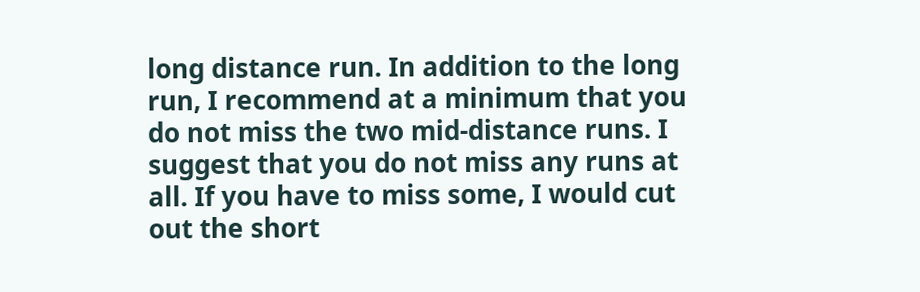long distance run. In addition to the long run, I recommend at a minimum that you do not miss the two mid-distance runs. I suggest that you do not miss any runs at all. If you have to miss some, I would cut out the short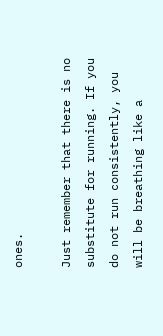ones.

Just remember that there is no substitute for running. If you do not run consistently, you will be breathing like a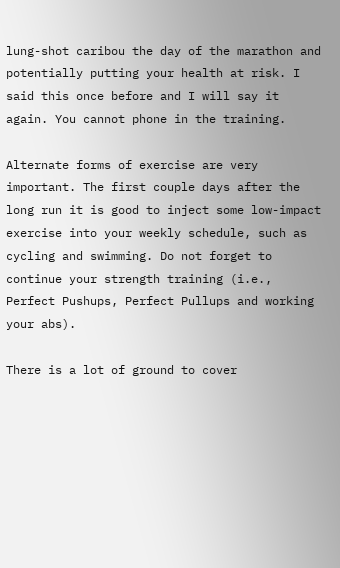lung-shot caribou the day of the marathon and potentially putting your health at risk. I said this once before and I will say it again. You cannot phone in the training.

Alternate forms of exercise are very important. The first couple days after the long run it is good to inject some low-impact exercise into your weekly schedule, such as cycling and swimming. Do not forget to continue your strength training (i.e., Perfect Pushups, Perfect Pullups and working your abs).

There is a lot of ground to cover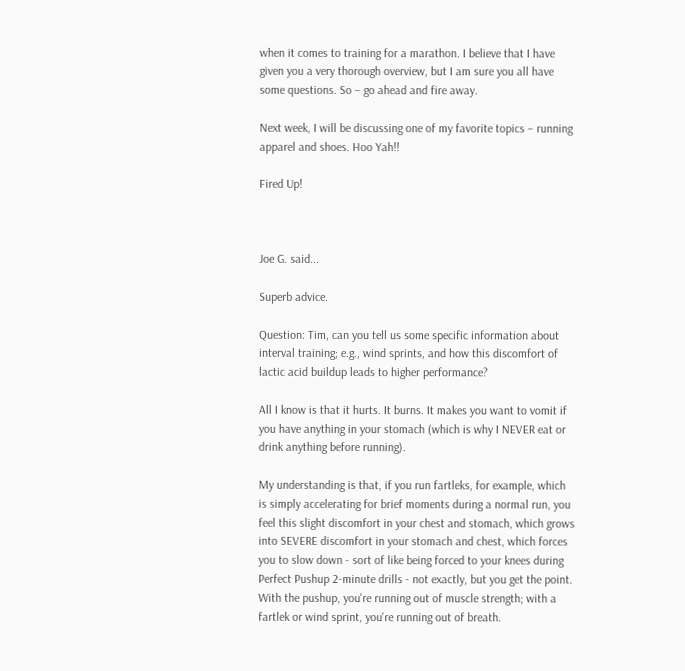when it comes to training for a marathon. I believe that I have given you a very thorough overview, but I am sure you all have some questions. So – go ahead and fire away.

Next week, I will be discussing one of my favorite topics – running apparel and shoes. Hoo Yah!!

Fired Up!



Joe G. said...

Superb advice.

Question: Tim, can you tell us some specific information about interval training; e.g., wind sprints, and how this discomfort of lactic acid buildup leads to higher performance?

All I know is that it hurts. It burns. It makes you want to vomit if you have anything in your stomach (which is why I NEVER eat or drink anything before running).

My understanding is that, if you run fartleks, for example, which is simply accelerating for brief moments during a normal run, you feel this slight discomfort in your chest and stomach, which grows into SEVERE discomfort in your stomach and chest, which forces you to slow down - sort of like being forced to your knees during Perfect Pushup 2-minute drills - not exactly, but you get the point. With the pushup, you're running out of muscle strength; with a fartlek or wind sprint, you're running out of breath.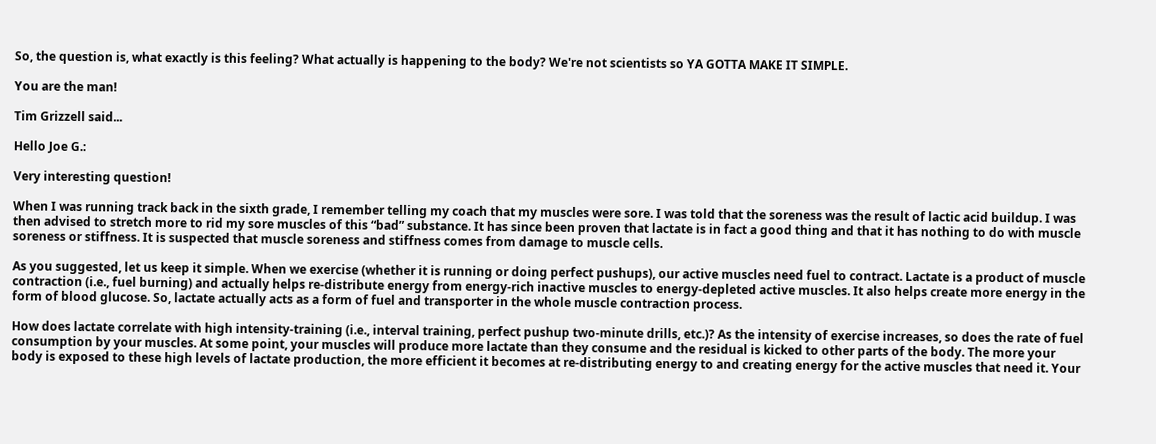So, the question is, what exactly is this feeling? What actually is happening to the body? We're not scientists so YA GOTTA MAKE IT SIMPLE.

You are the man!

Tim Grizzell said...

Hello Joe G.:

Very interesting question!

When I was running track back in the sixth grade, I remember telling my coach that my muscles were sore. I was told that the soreness was the result of lactic acid buildup. I was then advised to stretch more to rid my sore muscles of this “bad” substance. It has since been proven that lactate is in fact a good thing and that it has nothing to do with muscle soreness or stiffness. It is suspected that muscle soreness and stiffness comes from damage to muscle cells.

As you suggested, let us keep it simple. When we exercise (whether it is running or doing perfect pushups), our active muscles need fuel to contract. Lactate is a product of muscle contraction (i.e., fuel burning) and actually helps re-distribute energy from energy-rich inactive muscles to energy-depleted active muscles. It also helps create more energy in the form of blood glucose. So, lactate actually acts as a form of fuel and transporter in the whole muscle contraction process.

How does lactate correlate with high intensity-training (i.e., interval training, perfect pushup two-minute drills, etc.)? As the intensity of exercise increases, so does the rate of fuel consumption by your muscles. At some point, your muscles will produce more lactate than they consume and the residual is kicked to other parts of the body. The more your body is exposed to these high levels of lactate production, the more efficient it becomes at re-distributing energy to and creating energy for the active muscles that need it. Your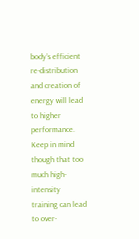body’s efficient re-distribution and creation of energy will lead to higher performance. Keep in mind though that too much high-intensity training can lead to over-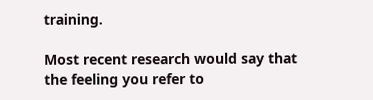training.

Most recent research would say that the feeling you refer to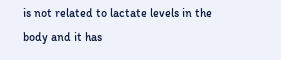is not related to lactate levels in the body and it has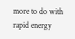more to do with rapid energy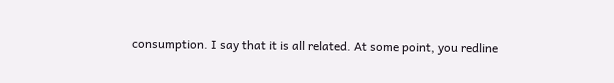consumption. I say that it is all related. At some point, you redline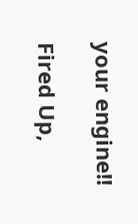your engine!!

Fired Up,